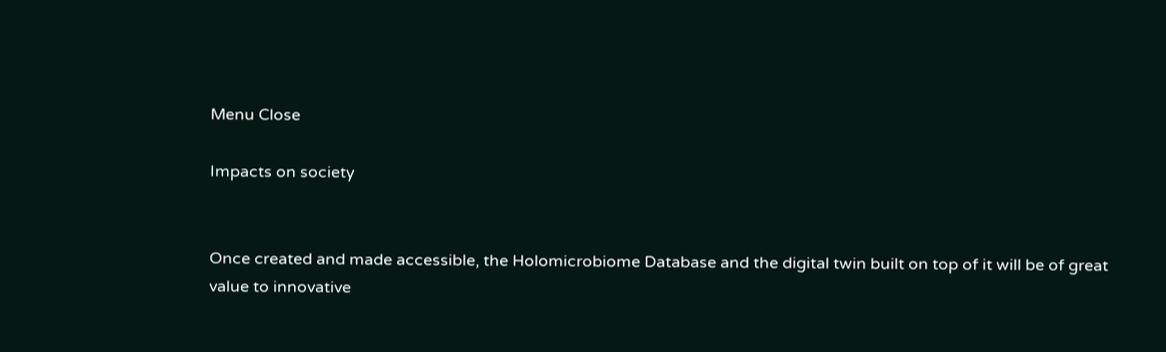Menu Close

Impacts on society


Once created and made accessible, the Holomicrobiome Database and the digital twin built on top of it will be of great value to innovative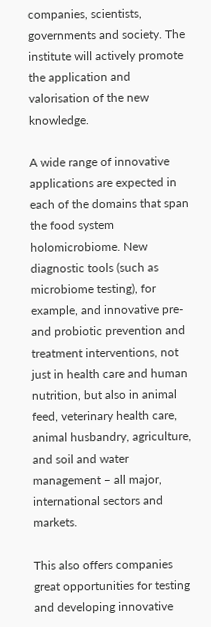companies, scientists, governments and society. The institute will actively promote the application and valorisation of the new knowledge.

A wide range of innovative applications are expected in each of the domains that span the food system holomicrobiome. New diagnostic tools (such as microbiome testing), for example, and innovative pre- and probiotic prevention and treatment interventions, not just in health care and human nutrition, but also in animal feed, veterinary health care, animal husbandry, agriculture, and soil and water management – all major, international sectors and markets.

This also offers companies great opportunities for testing and developing innovative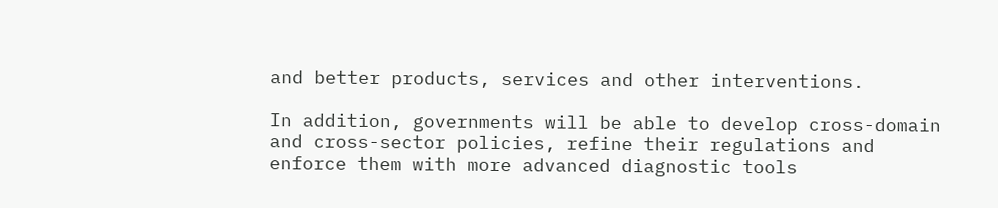and better products, services and other interventions.

In addition, governments will be able to develop cross-domain and cross-sector policies, refine their regulations and enforce them with more advanced diagnostic tools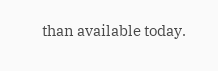than available today.